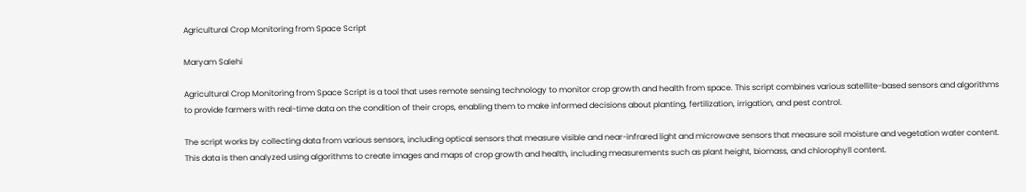Agricultural Crop Monitoring from Space Script

Maryam Salehi

Agricultural Crop Monitoring from Space Script is a tool that uses remote sensing technology to monitor crop growth and health from space. This script combines various satellite-based sensors and algorithms to provide farmers with real-time data on the condition of their crops, enabling them to make informed decisions about planting, fertilization, irrigation, and pest control.

The script works by collecting data from various sensors, including optical sensors that measure visible and near-infrared light and microwave sensors that measure soil moisture and vegetation water content. This data is then analyzed using algorithms to create images and maps of crop growth and health, including measurements such as plant height, biomass, and chlorophyll content.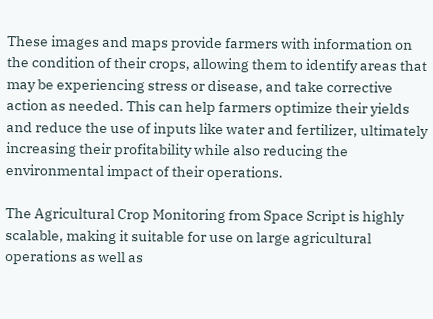These images and maps provide farmers with information on the condition of their crops, allowing them to identify areas that may be experiencing stress or disease, and take corrective action as needed. This can help farmers optimize their yields and reduce the use of inputs like water and fertilizer, ultimately increasing their profitability while also reducing the environmental impact of their operations.

The Agricultural Crop Monitoring from Space Script is highly scalable, making it suitable for use on large agricultural operations as well as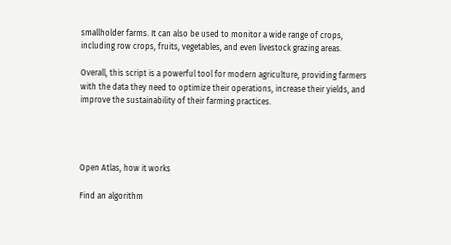smallholder farms. It can also be used to monitor a wide range of crops, including row crops, fruits, vegetables, and even livestock grazing areas.

Overall, this script is a powerful tool for modern agriculture, providing farmers with the data they need to optimize their operations, increase their yields, and improve the sustainability of their farming practices.




Open Atlas, how it works

Find an algorithm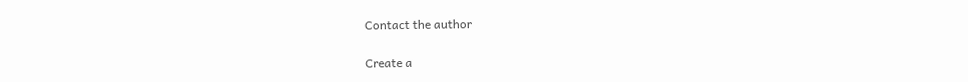Contact the author

Create a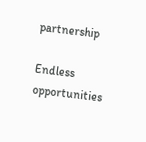partnership

Endless opportunities